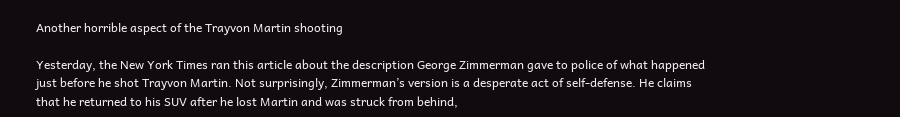Another horrible aspect of the Trayvon Martin shooting

Yesterday, the New York Times ran this article about the description George Zimmerman gave to police of what happened just before he shot Trayvon Martin. Not surprisingly, Zimmerman’s version is a desperate act of self-defense. He claims that he returned to his SUV after he lost Martin and was struck from behind,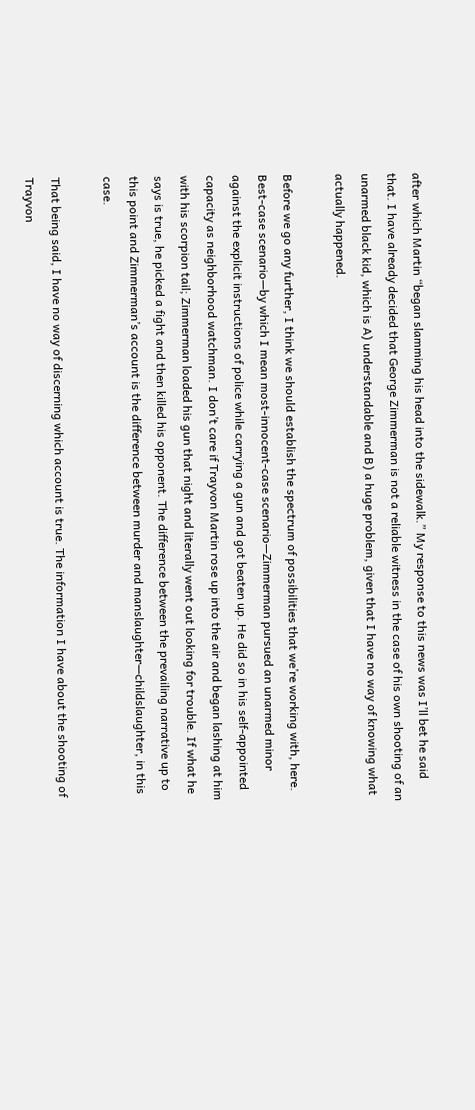after which Martin “began slamming his head into the sidewalk.” My response to this news was I’ll bet he said that. I have already decided that George Zimmerman is not a reliable witness in the case of his own shooting of an unarmed black kid, which is A) understandable and B) a huge problem, given that I have no way of knowing what actually happened.

Before we go any further, I think we should establish the spectrum of possibilities that we’re working with, here. Best-case scenario—by which I mean most-innocent-case scenario—Zimmerman pursued an unarmed minor against the explicit instructions of police while carrying a gun and got beaten up. He did so in his self-appointed capacity as neighborhood watchman. I don’t care if Trayvon Martin rose up into the air and began lashing at him with his scorpion tail; Zimmerman loaded his gun that night and literally went out looking for trouble. If what he says is true, he picked a fight and then killed his opponent. The difference between the prevailing narrative up to this point and Zimmerman’s account is the difference between murder and manslaughter—childslaughter, in this case.

That being said, I have no way of discerning which account is true. The information I have about the shooting of Trayvon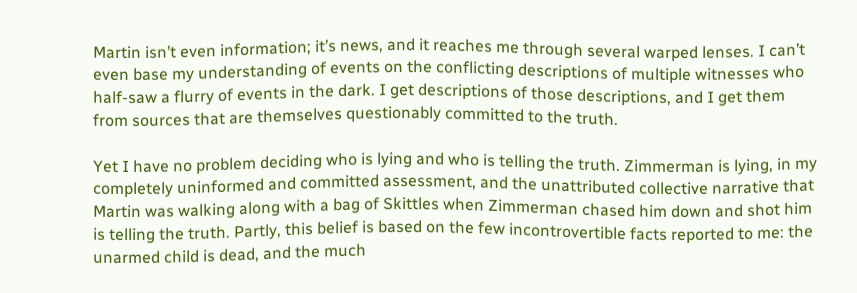Martin isn’t even information; it’s news, and it reaches me through several warped lenses. I can’t even base my understanding of events on the conflicting descriptions of multiple witnesses who half-saw a flurry of events in the dark. I get descriptions of those descriptions, and I get them from sources that are themselves questionably committed to the truth.

Yet I have no problem deciding who is lying and who is telling the truth. Zimmerman is lying, in my completely uninformed and committed assessment, and the unattributed collective narrative that Martin was walking along with a bag of Skittles when Zimmerman chased him down and shot him is telling the truth. Partly, this belief is based on the few incontrovertible facts reported to me: the unarmed child is dead, and the much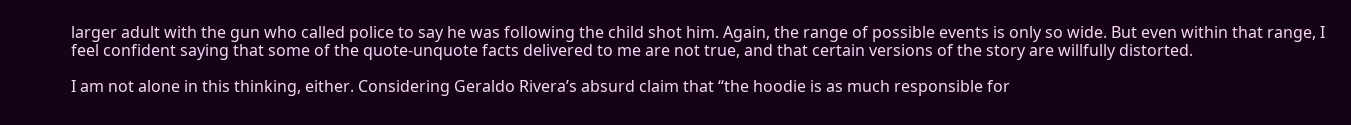larger adult with the gun who called police to say he was following the child shot him. Again, the range of possible events is only so wide. But even within that range, I feel confident saying that some of the quote-unquote facts delivered to me are not true, and that certain versions of the story are willfully distorted.

I am not alone in this thinking, either. Considering Geraldo Rivera’s absurd claim that “the hoodie is as much responsible for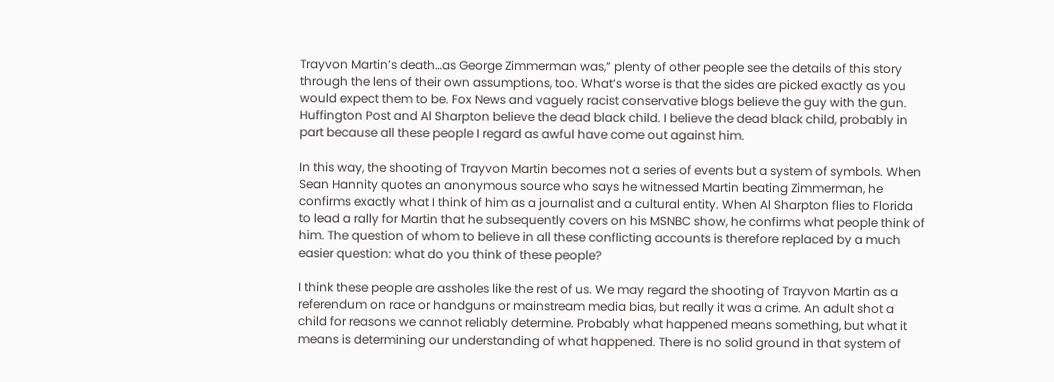Trayvon Martin’s death…as George Zimmerman was,” plenty of other people see the details of this story through the lens of their own assumptions, too. What’s worse is that the sides are picked exactly as you would expect them to be. Fox News and vaguely racist conservative blogs believe the guy with the gun. Huffington Post and Al Sharpton believe the dead black child. I believe the dead black child, probably in part because all these people I regard as awful have come out against him.

In this way, the shooting of Trayvon Martin becomes not a series of events but a system of symbols. When Sean Hannity quotes an anonymous source who says he witnessed Martin beating Zimmerman, he confirms exactly what I think of him as a journalist and a cultural entity. When Al Sharpton flies to Florida to lead a rally for Martin that he subsequently covers on his MSNBC show, he confirms what people think of him. The question of whom to believe in all these conflicting accounts is therefore replaced by a much easier question: what do you think of these people?

I think these people are assholes like the rest of us. We may regard the shooting of Trayvon Martin as a referendum on race or handguns or mainstream media bias, but really it was a crime. An adult shot a child for reasons we cannot reliably determine. Probably what happened means something, but what it means is determining our understanding of what happened. There is no solid ground in that system of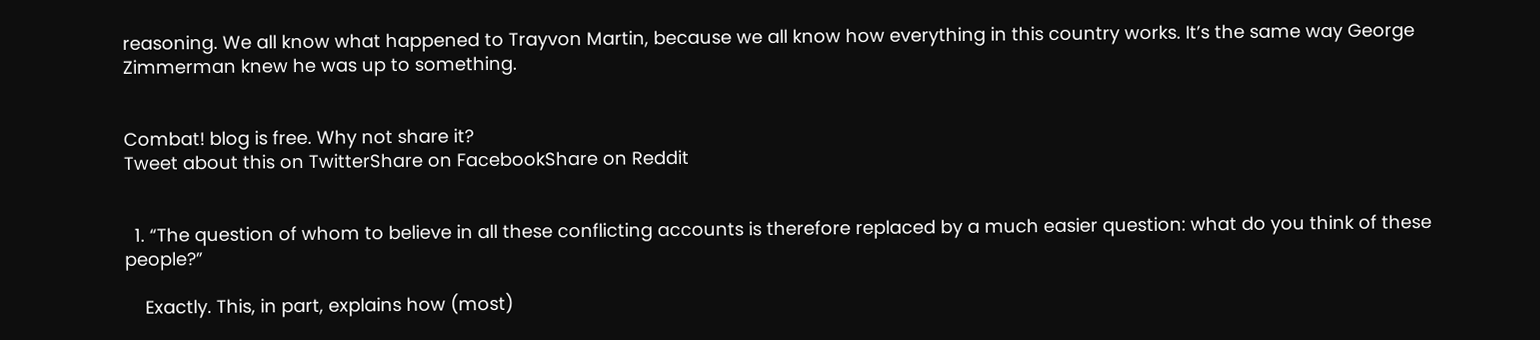reasoning. We all know what happened to Trayvon Martin, because we all know how everything in this country works. It’s the same way George Zimmerman knew he was up to something.


Combat! blog is free. Why not share it?
Tweet about this on TwitterShare on FacebookShare on Reddit


  1. “The question of whom to believe in all these conflicting accounts is therefore replaced by a much easier question: what do you think of these people?”

    Exactly. This, in part, explains how (most)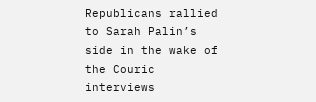Republicans rallied to Sarah Palin’s side in the wake of the Couric interviews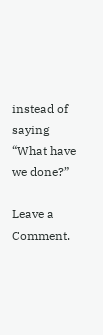instead of saying “What have we done?”

Leave a Comment.